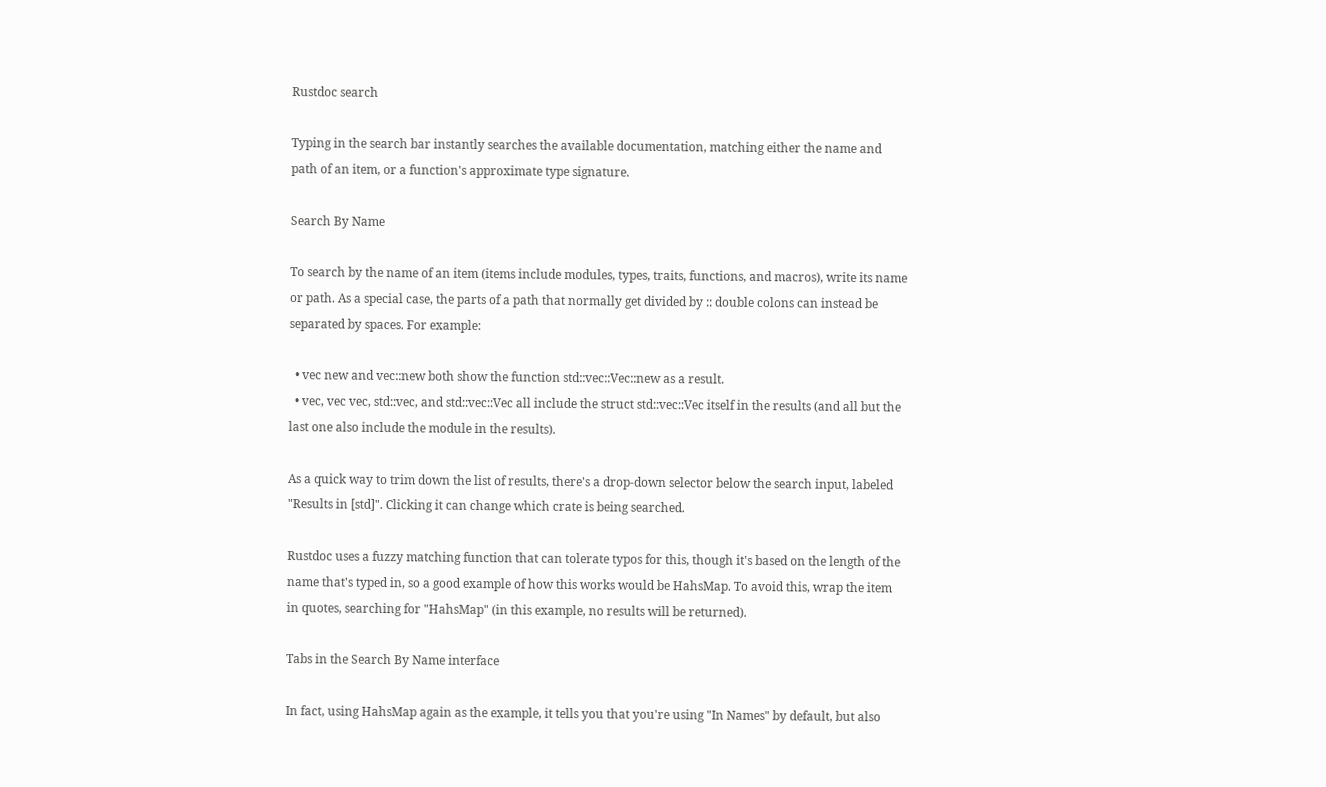Rustdoc search

Typing in the search bar instantly searches the available documentation, matching either the name and path of an item, or a function's approximate type signature.

Search By Name

To search by the name of an item (items include modules, types, traits, functions, and macros), write its name or path. As a special case, the parts of a path that normally get divided by :: double colons can instead be separated by spaces. For example:

  • vec new and vec::new both show the function std::vec::Vec::new as a result.
  • vec, vec vec, std::vec, and std::vec::Vec all include the struct std::vec::Vec itself in the results (and all but the last one also include the module in the results).

As a quick way to trim down the list of results, there's a drop-down selector below the search input, labeled "Results in [std]". Clicking it can change which crate is being searched.

Rustdoc uses a fuzzy matching function that can tolerate typos for this, though it's based on the length of the name that's typed in, so a good example of how this works would be HahsMap. To avoid this, wrap the item in quotes, searching for "HahsMap" (in this example, no results will be returned).

Tabs in the Search By Name interface

In fact, using HahsMap again as the example, it tells you that you're using "In Names" by default, but also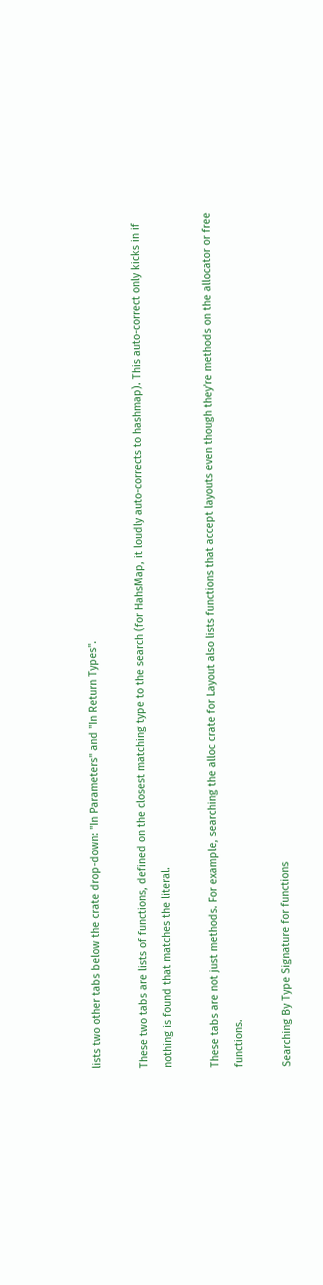lists two other tabs below the crate drop-down: "In Parameters" and "In Return Types".

These two tabs are lists of functions, defined on the closest matching type to the search (for HahsMap, it loudly auto-corrects to hashmap). This auto-correct only kicks in if nothing is found that matches the literal.

These tabs are not just methods. For example, searching the alloc crate for Layout also lists functions that accept layouts even though they're methods on the allocator or free functions.

Searching By Type Signature for functions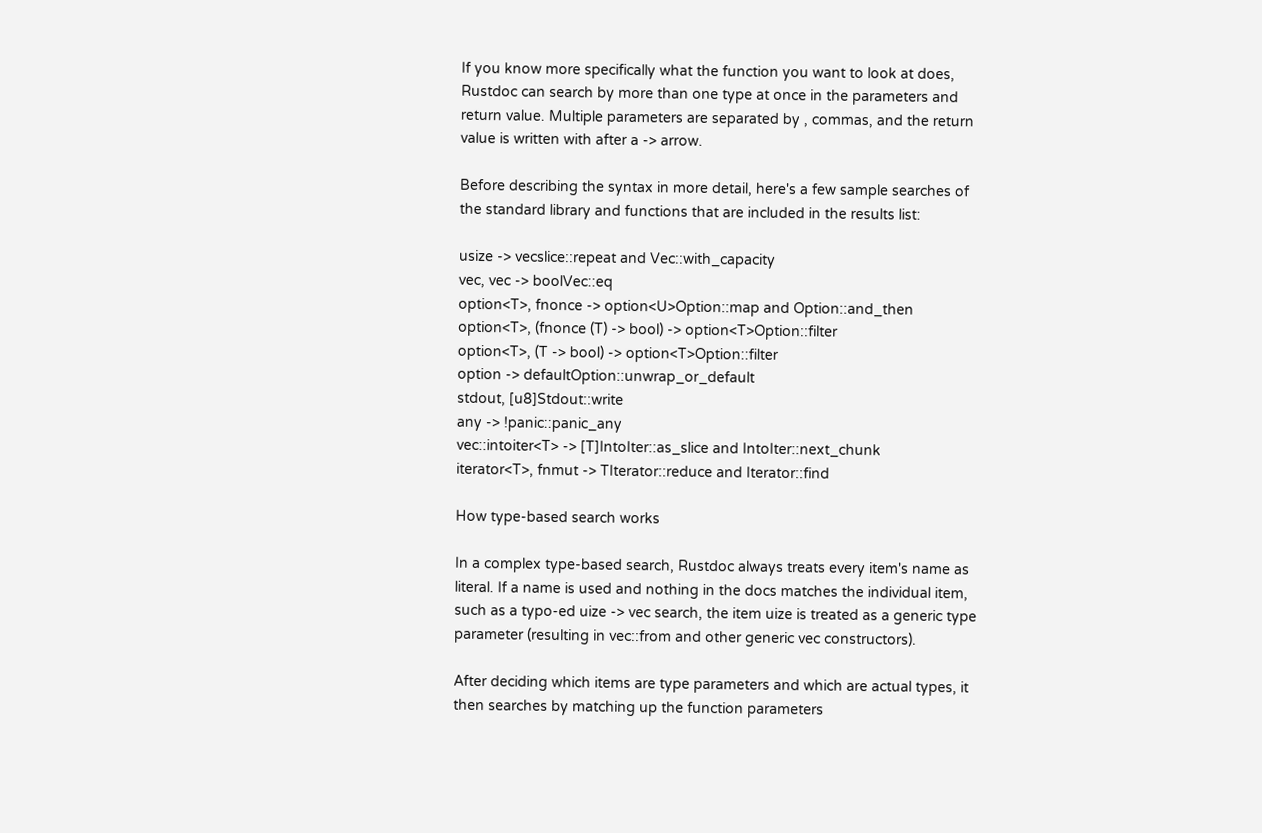If you know more specifically what the function you want to look at does, Rustdoc can search by more than one type at once in the parameters and return value. Multiple parameters are separated by , commas, and the return value is written with after a -> arrow.

Before describing the syntax in more detail, here's a few sample searches of the standard library and functions that are included in the results list:

usize -> vecslice::repeat and Vec::with_capacity
vec, vec -> boolVec::eq
option<T>, fnonce -> option<U>Option::map and Option::and_then
option<T>, (fnonce (T) -> bool) -> option<T>Option::filter
option<T>, (T -> bool) -> option<T>Option::filter
option -> defaultOption::unwrap_or_default
stdout, [u8]Stdout::write
any -> !panic::panic_any
vec::intoiter<T> -> [T]IntoIter::as_slice and IntoIter::next_chunk
iterator<T>, fnmut -> TIterator::reduce and Iterator::find

How type-based search works

In a complex type-based search, Rustdoc always treats every item's name as literal. If a name is used and nothing in the docs matches the individual item, such as a typo-ed uize -> vec search, the item uize is treated as a generic type parameter (resulting in vec::from and other generic vec constructors).

After deciding which items are type parameters and which are actual types, it then searches by matching up the function parameters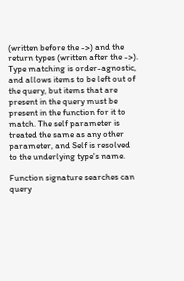(written before the ->) and the return types (written after the ->). Type matching is order-agnostic, and allows items to be left out of the query, but items that are present in the query must be present in the function for it to match. The self parameter is treated the same as any other parameter, and Self is resolved to the underlying type's name.

Function signature searches can query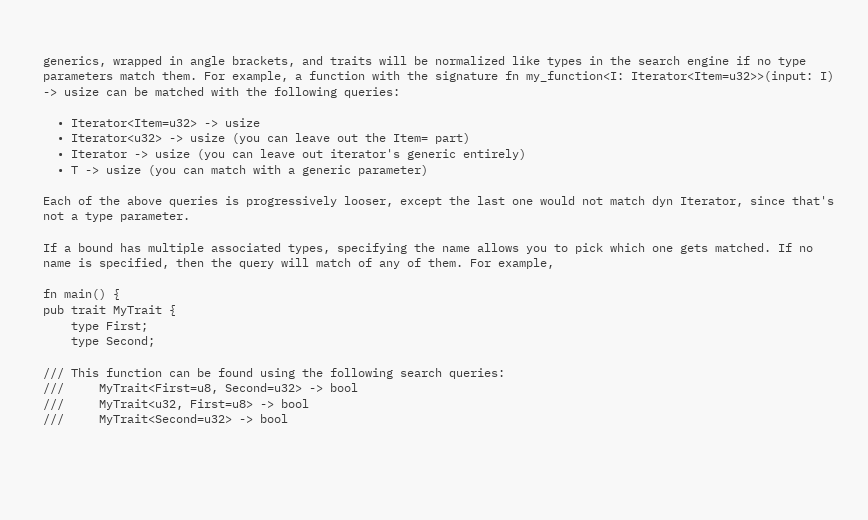generics, wrapped in angle brackets, and traits will be normalized like types in the search engine if no type parameters match them. For example, a function with the signature fn my_function<I: Iterator<Item=u32>>(input: I) -> usize can be matched with the following queries:

  • Iterator<Item=u32> -> usize
  • Iterator<u32> -> usize (you can leave out the Item= part)
  • Iterator -> usize (you can leave out iterator's generic entirely)
  • T -> usize (you can match with a generic parameter)

Each of the above queries is progressively looser, except the last one would not match dyn Iterator, since that's not a type parameter.

If a bound has multiple associated types, specifying the name allows you to pick which one gets matched. If no name is specified, then the query will match of any of them. For example,

fn main() {
pub trait MyTrait {
    type First;
    type Second;

/// This function can be found using the following search queries:
///     MyTrait<First=u8, Second=u32> -> bool
///     MyTrait<u32, First=u8> -> bool
///     MyTrait<Second=u32> -> bool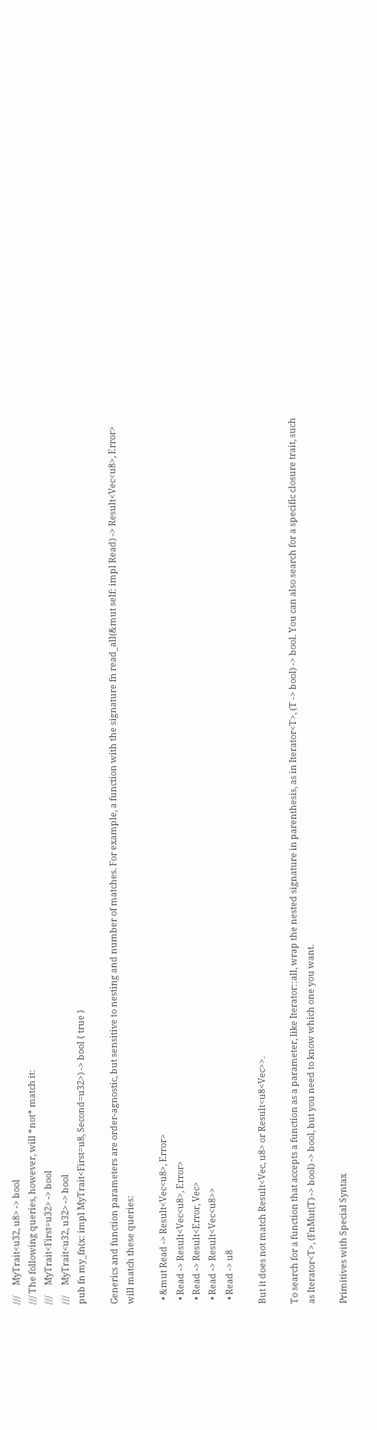///     MyTrait<u32, u8> -> bool
/// The following queries, however, will *not* match it:
///     MyTrait<First=u32> -> bool
///     MyTrait<u32, u32> -> bool
pub fn my_fn(x: impl MyTrait<First=u8, Second=u32>) -> bool { true }

Generics and function parameters are order-agnostic, but sensitive to nesting and number of matches. For example, a function with the signature fn read_all(&mut self: impl Read) -> Result<Vec<u8>, Error> will match these queries:

  • &mut Read -> Result<Vec<u8>, Error>
  • Read -> Result<Vec<u8>, Error>
  • Read -> Result<Error, Vec>
  • Read -> Result<Vec<u8>>
  • Read -> u8

But it does not match Result<Vec, u8> or Result<u8<Vec>>.

To search for a function that accepts a function as a parameter, like Iterator::all, wrap the nested signature in parenthesis, as in Iterator<T>, (T -> bool) -> bool. You can also search for a specific closure trait, such as Iterator<T>, (FnMut(T) -> bool) -> bool, but you need to know which one you want.

Primitives with Special Syntax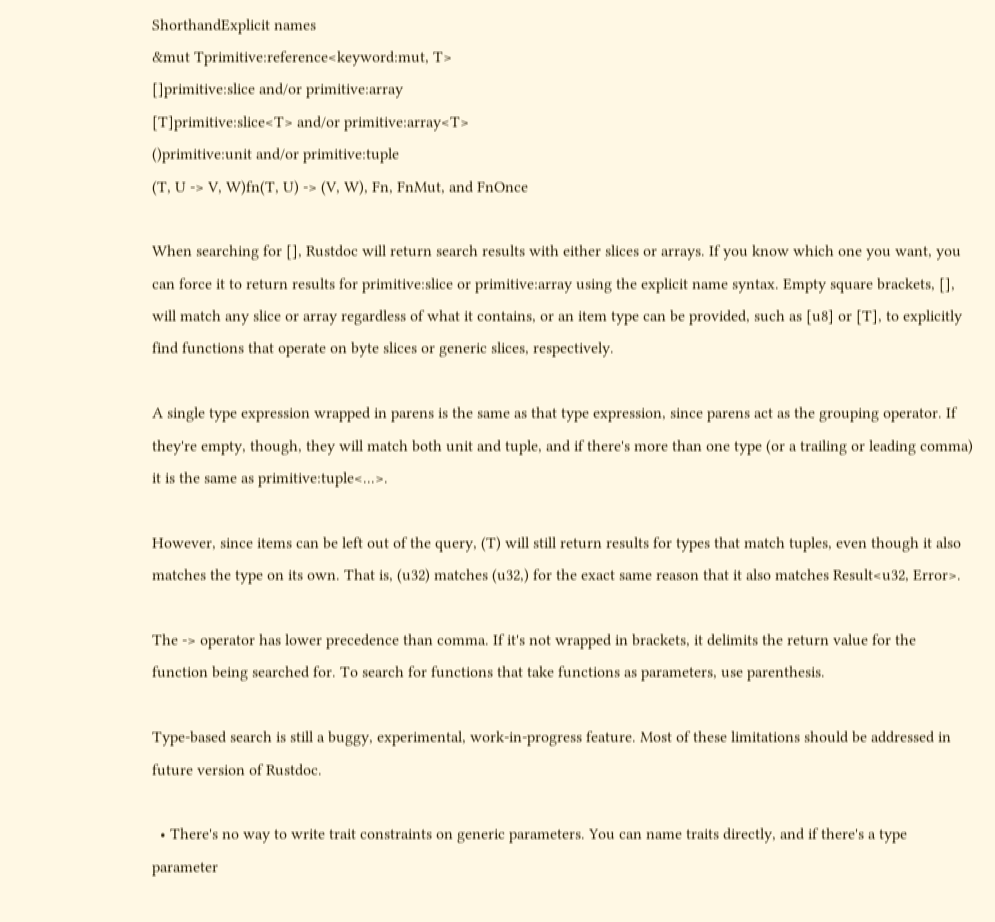ShorthandExplicit names
&mut Tprimitive:reference<keyword:mut, T>
[]primitive:slice and/or primitive:array
[T]primitive:slice<T> and/or primitive:array<T>
()primitive:unit and/or primitive:tuple
(T, U -> V, W)fn(T, U) -> (V, W), Fn, FnMut, and FnOnce

When searching for [], Rustdoc will return search results with either slices or arrays. If you know which one you want, you can force it to return results for primitive:slice or primitive:array using the explicit name syntax. Empty square brackets, [], will match any slice or array regardless of what it contains, or an item type can be provided, such as [u8] or [T], to explicitly find functions that operate on byte slices or generic slices, respectively.

A single type expression wrapped in parens is the same as that type expression, since parens act as the grouping operator. If they're empty, though, they will match both unit and tuple, and if there's more than one type (or a trailing or leading comma) it is the same as primitive:tuple<...>.

However, since items can be left out of the query, (T) will still return results for types that match tuples, even though it also matches the type on its own. That is, (u32) matches (u32,) for the exact same reason that it also matches Result<u32, Error>.

The -> operator has lower precedence than comma. If it's not wrapped in brackets, it delimits the return value for the function being searched for. To search for functions that take functions as parameters, use parenthesis.

Type-based search is still a buggy, experimental, work-in-progress feature. Most of these limitations should be addressed in future version of Rustdoc.

  • There's no way to write trait constraints on generic parameters. You can name traits directly, and if there's a type parameter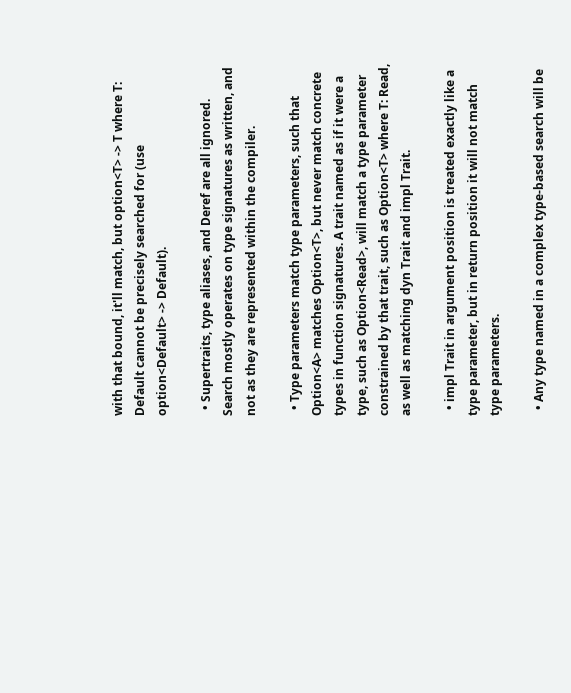with that bound, it'll match, but option<T> -> T where T: Default cannot be precisely searched for (use option<Default> -> Default).

  • Supertraits, type aliases, and Deref are all ignored. Search mostly operates on type signatures as written, and not as they are represented within the compiler.

  • Type parameters match type parameters, such that Option<A> matches Option<T>, but never match concrete types in function signatures. A trait named as if it were a type, such as Option<Read>, will match a type parameter constrained by that trait, such as Option<T> where T: Read, as well as matching dyn Trait and impl Trait.

  • impl Trait in argument position is treated exactly like a type parameter, but in return position it will not match type parameters.

  • Any type named in a complex type-based search will be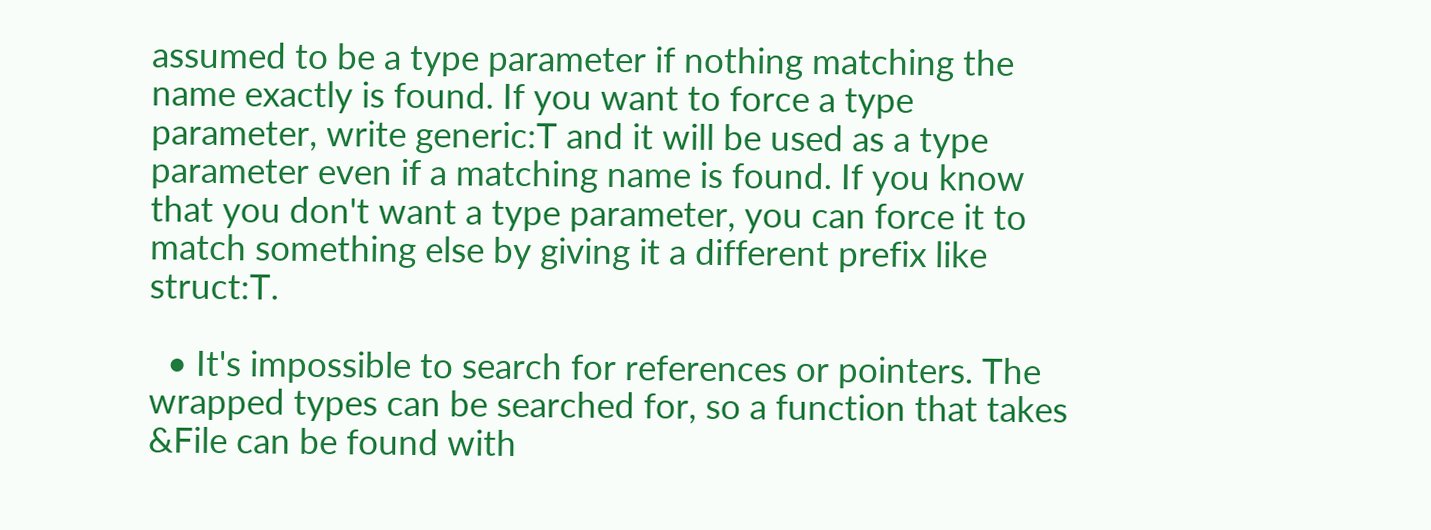assumed to be a type parameter if nothing matching the name exactly is found. If you want to force a type parameter, write generic:T and it will be used as a type parameter even if a matching name is found. If you know that you don't want a type parameter, you can force it to match something else by giving it a different prefix like struct:T.

  • It's impossible to search for references or pointers. The wrapped types can be searched for, so a function that takes &File can be found with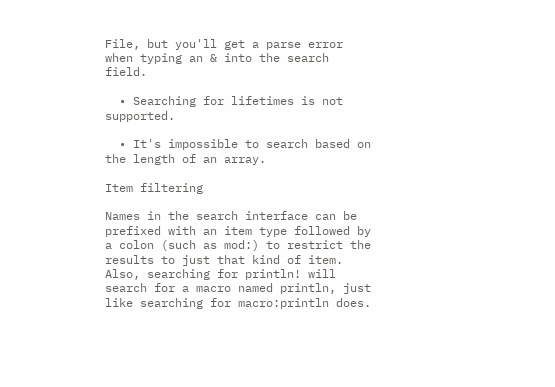File, but you'll get a parse error when typing an & into the search field.

  • Searching for lifetimes is not supported.

  • It's impossible to search based on the length of an array.

Item filtering

Names in the search interface can be prefixed with an item type followed by a colon (such as mod:) to restrict the results to just that kind of item. Also, searching for println! will search for a macro named println, just like searching for macro:println does.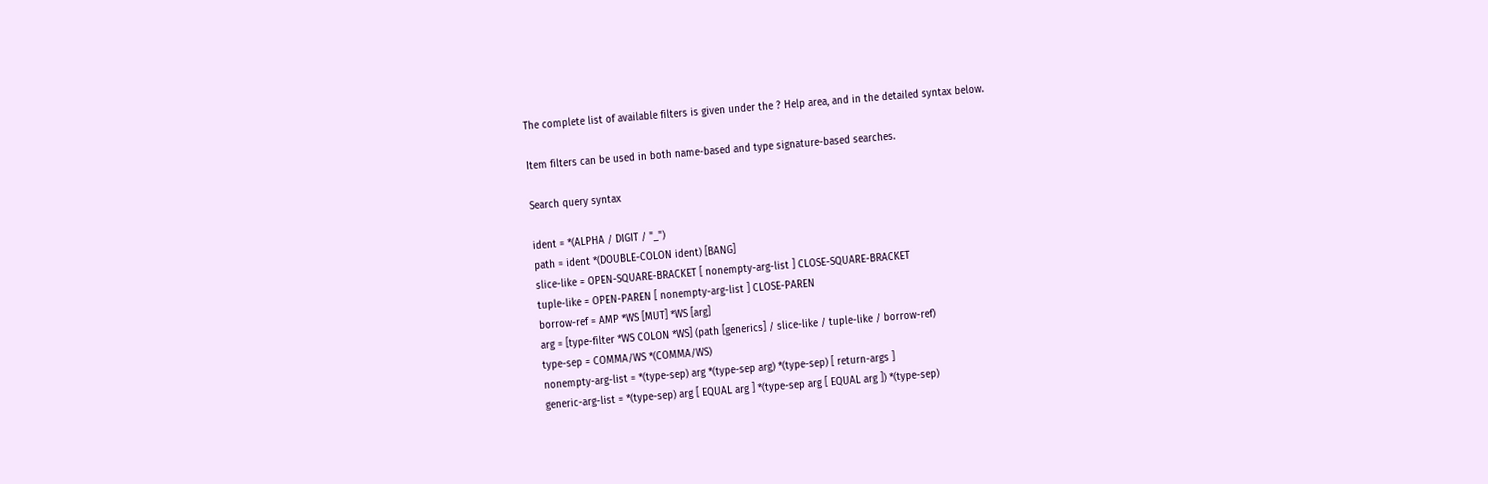The complete list of available filters is given under the ? Help area, and in the detailed syntax below.

Item filters can be used in both name-based and type signature-based searches.

Search query syntax

ident = *(ALPHA / DIGIT / "_")
path = ident *(DOUBLE-COLON ident) [BANG]
slice-like = OPEN-SQUARE-BRACKET [ nonempty-arg-list ] CLOSE-SQUARE-BRACKET
tuple-like = OPEN-PAREN [ nonempty-arg-list ] CLOSE-PAREN
borrow-ref = AMP *WS [MUT] *WS [arg]
arg = [type-filter *WS COLON *WS] (path [generics] / slice-like / tuple-like / borrow-ref)
type-sep = COMMA/WS *(COMMA/WS)
nonempty-arg-list = *(type-sep) arg *(type-sep arg) *(type-sep) [ return-args ]
generic-arg-list = *(type-sep) arg [ EQUAL arg ] *(type-sep arg [ EQUAL arg ]) *(type-sep)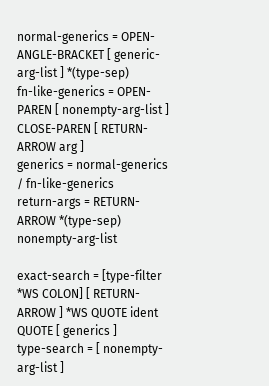normal-generics = OPEN-ANGLE-BRACKET [ generic-arg-list ] *(type-sep)
fn-like-generics = OPEN-PAREN [ nonempty-arg-list ] CLOSE-PAREN [ RETURN-ARROW arg ]
generics = normal-generics / fn-like-generics
return-args = RETURN-ARROW *(type-sep) nonempty-arg-list

exact-search = [type-filter *WS COLON] [ RETURN-ARROW ] *WS QUOTE ident QUOTE [ generics ]
type-search = [ nonempty-arg-list ]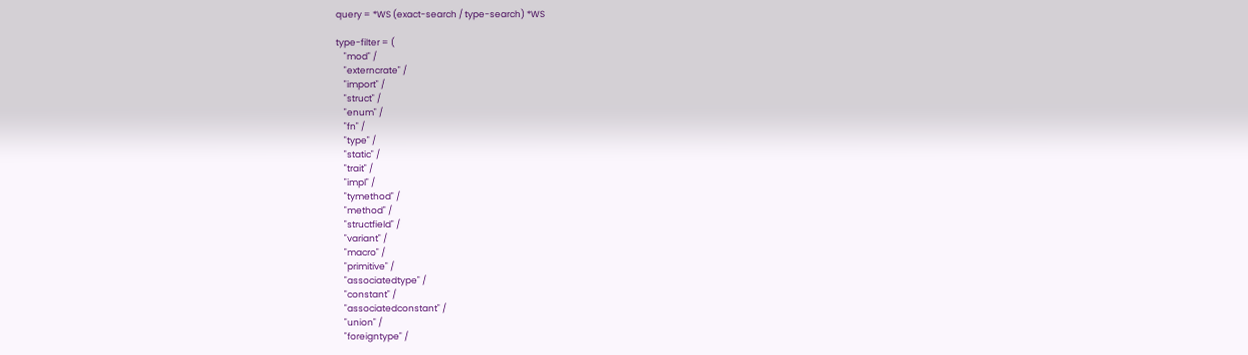query = *WS (exact-search / type-search) *WS

type-filter = (
    "mod" /
    "externcrate" /
    "import" /
    "struct" /
    "enum" /
    "fn" /
    "type" /
    "static" /
    "trait" /
    "impl" /
    "tymethod" /
    "method" /
    "structfield" /
    "variant" /
    "macro" /
    "primitive" /
    "associatedtype" /
    "constant" /
    "associatedconstant" /
    "union" /
    "foreigntype" /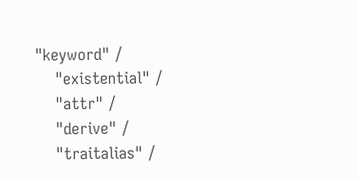"keyword" /
    "existential" /
    "attr" /
    "derive" /
    "traitalias" /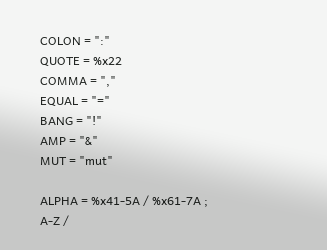COLON = ":"
QUOTE = %x22
COMMA = ","
EQUAL = "="
BANG = "!"
AMP = "&"
MUT = "mut"

ALPHA = %x41-5A / %x61-7A ; A-Z /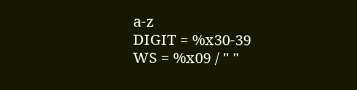a-z
DIGIT = %x30-39
WS = %x09 / " "